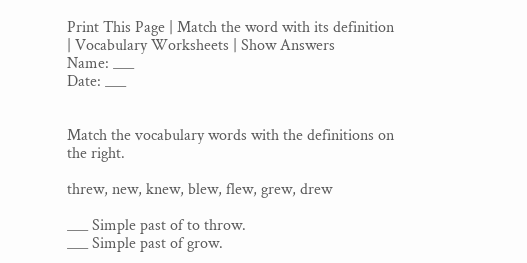Print This Page | Match the word with its definition | Vocabulary Worksheets | Show Answers
Name: ___
Date: ___


Match the vocabulary words with the definitions on the right.

threw, new, knew, blew, flew, grew, drew

___ Simple past of to throw.
___ Simple past of grow.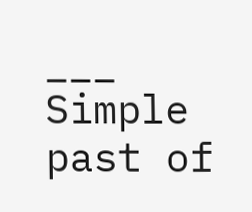___ Simple past of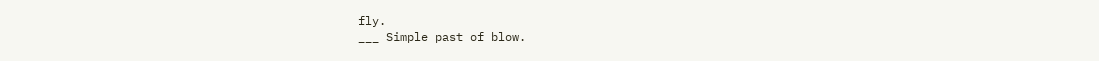fly.
___ Simple past of blow.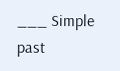___ Simple past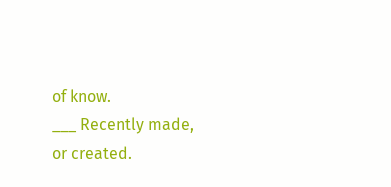of know.
___ Recently made, or created.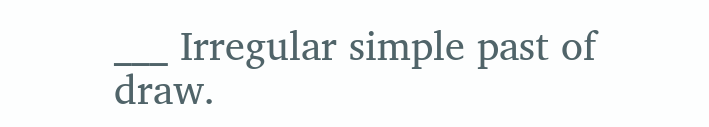___ Irregular simple past of draw.